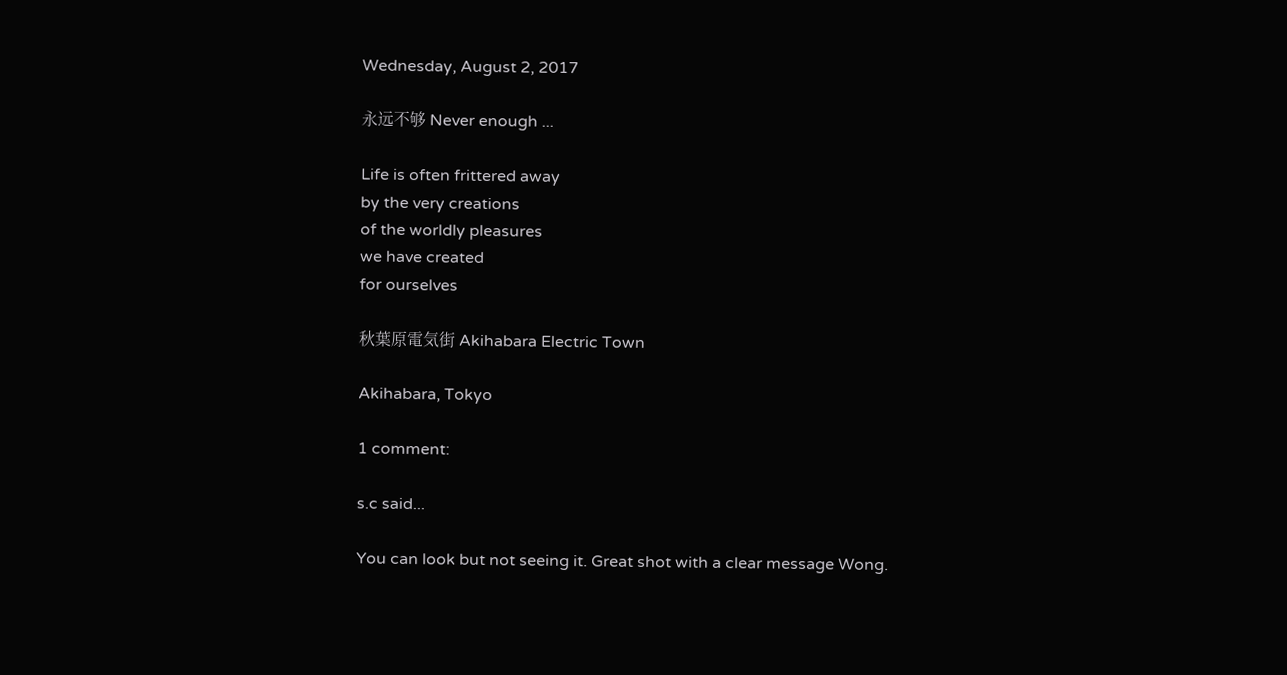Wednesday, August 2, 2017

永远不够 Never enough ...

Life is often frittered away
by the very creations
of the worldly pleasures
we have created
for ourselves

秋葉原電気街 Akihabara Electric Town

Akihabara, Tokyo

1 comment:

s.c said...

You can look but not seeing it. Great shot with a clear message Wong.